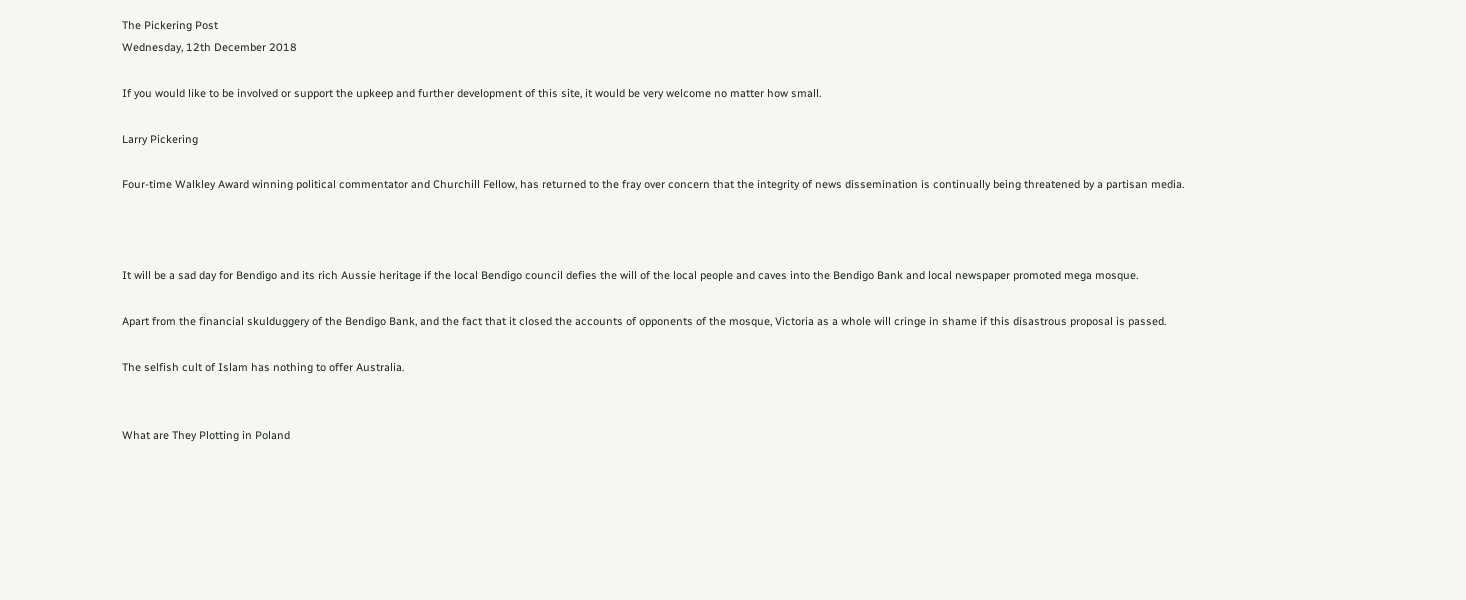The Pickering Post
Wednesday, 12th December 2018

If you would like to be involved or support the upkeep and further development of this site, it would be very welcome no matter how small.

Larry Pickering

Four-time Walkley Award winning political commentator and Churchill Fellow, has returned to the fray over concern that the integrity of news dissemination is continually being threatened by a partisan media.



It will be a sad day for Bendigo and its rich Aussie heritage if the local Bendigo council defies the will of the local people and caves into the Bendigo Bank and local newspaper promoted mega mosque.

Apart from the financial skulduggery of the Bendigo Bank, and the fact that it closed the accounts of opponents of the mosque, Victoria as a whole will cringe in shame if this disastrous proposal is passed.

The selfish cult of Islam has nothing to offer Australia.


What are They Plotting in Poland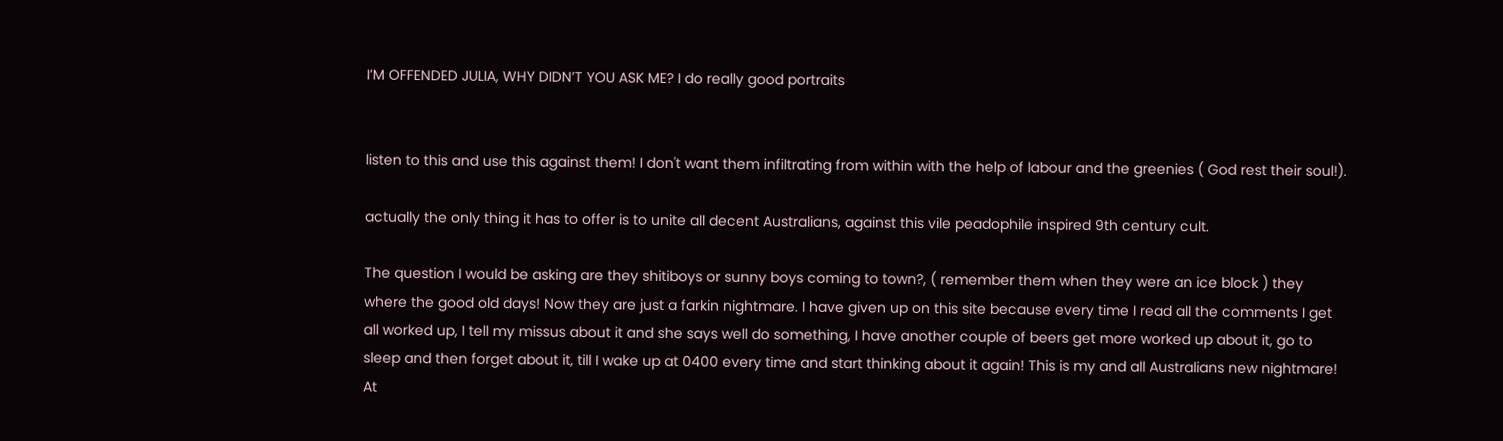I’M OFFENDED JULIA, WHY DIDN’T YOU ASK ME? I do really good portraits


listen to this and use this against them! I don't want them infiltrating from within with the help of labour and the greenies ( God rest their soul!).

actually the only thing it has to offer is to unite all decent Australians, against this vile peadophile inspired 9th century cult.

The question I would be asking are they shitiboys or sunny boys coming to town?, ( remember them when they were an ice block ) they where the good old days! Now they are just a farkin nightmare. I have given up on this site because every time I read all the comments I get all worked up, I tell my missus about it and she says well do something, I have another couple of beers get more worked up about it, go to sleep and then forget about it, till I wake up at 0400 every time and start thinking about it again! This is my and all Australians new nightmare! At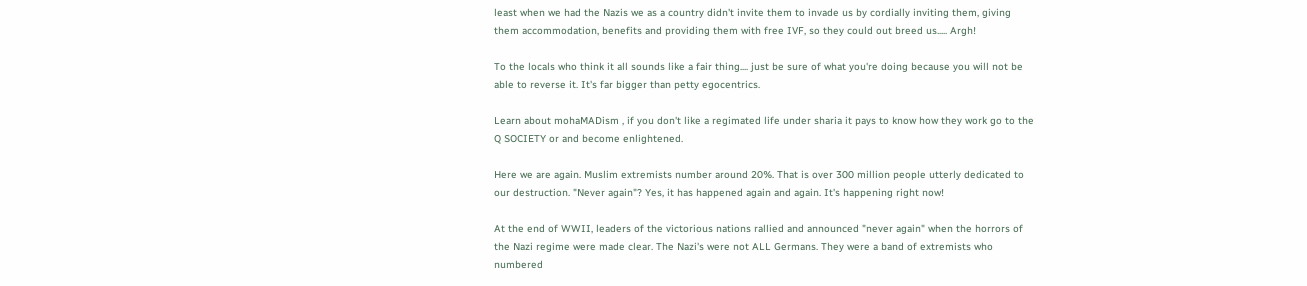least when we had the Nazis we as a country didn't invite them to invade us by cordially inviting them, giving them accommodation, benefits and providing them with free IVF, so they could out breed us..... Argh!

To the locals who think it all sounds like a fair thing.... just be sure of what you're doing because you will not be able to reverse it. It's far bigger than petty egocentrics.

Learn about mohaMADism , if you don't like a regimated life under sharia it pays to know how they work go to the Q SOCIETY or and become enlightened.

Here we are again. Muslim extremists number around 20%. That is over 300 million people utterly dedicated to our destruction. "Never again"? Yes, it has happened again and again. It's happening right now!

At the end of WWII, leaders of the victorious nations rallied and announced "never again" when the horrors of the Nazi regime were made clear. The Nazi's were not ALL Germans. They were a band of extremists who numbered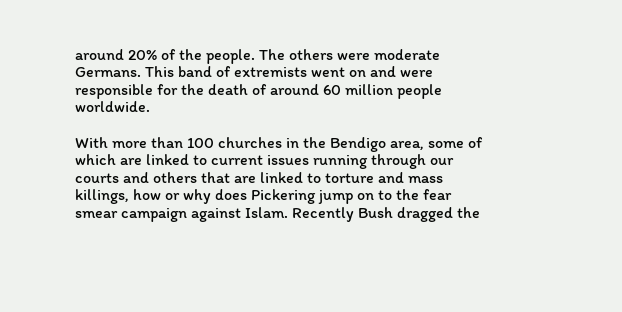around 20% of the people. The others were moderate Germans. This band of extremists went on and were responsible for the death of around 60 million people worldwide.

With more than 100 churches in the Bendigo area, some of which are linked to current issues running through our courts and others that are linked to torture and mass killings, how or why does Pickering jump on to the fear smear campaign against Islam. Recently Bush dragged the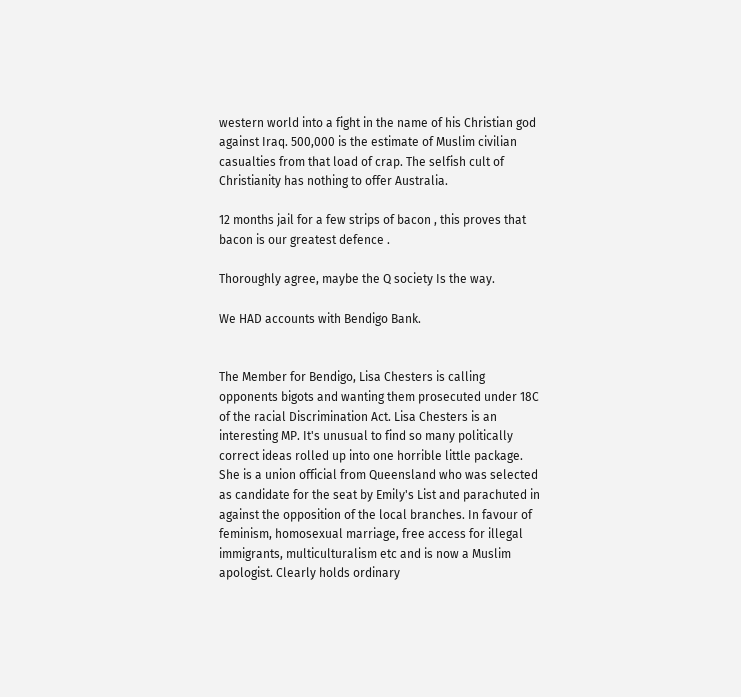western world into a fight in the name of his Christian god against Iraq. 500,000 is the estimate of Muslim civilian casualties from that load of crap. The selfish cult of Christianity has nothing to offer Australia.

12 months jail for a few strips of bacon , this proves that bacon is our greatest defence .

Thoroughly agree, maybe the Q society Is the way.

We HAD accounts with Bendigo Bank.


The Member for Bendigo, Lisa Chesters is calling opponents bigots and wanting them prosecuted under 18C of the racial Discrimination Act. Lisa Chesters is an interesting MP. It's unusual to find so many politically correct ideas rolled up into one horrible little package. She is a union official from Queensland who was selected as candidate for the seat by Emily's List and parachuted in against the opposition of the local branches. In favour of feminism, homosexual marriage, free access for illegal immigrants, multiculturalism etc and is now a Muslim apologist. Clearly holds ordinary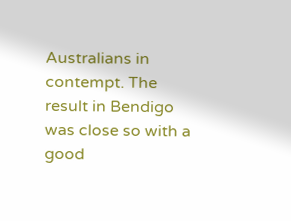Australians in contempt. The result in Bendigo was close so with a good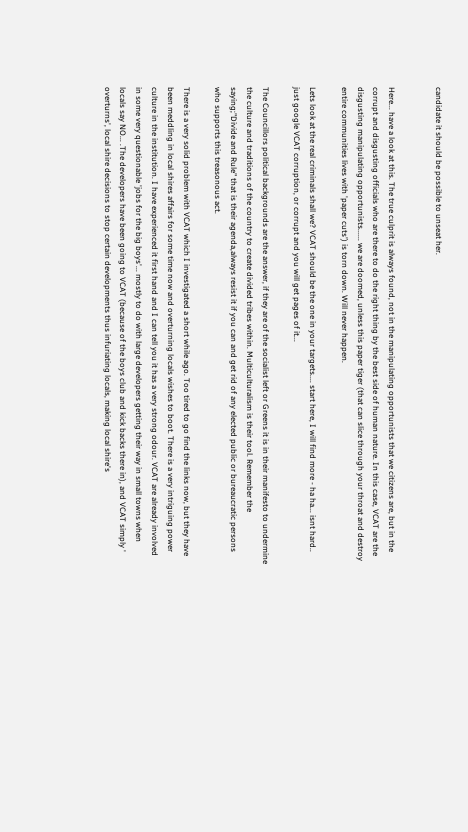candidate it should be possible to unseat her.


Here... have a look at this. The true culprit is always found, not in the manipulating opportunists that we citizens are, but in the corrupt and disgusting officials who are there to do the right thing by the best side of human nature. In this case, VCAT are the disgusting manipulating opportunists...... we are doomed, unless this paper tiger (that can slice through your throat and destroy entire communities lives with 'paper cuts') is torn down. Will never happen.

Lets look at the real criminals shall we? VCAT should be the one in your targets.... start here, I will find more - ha ha... isnt hard.. just google VCAT corruption, or corrupt and you will get pages of it...

The Councillors political backgrounds are the answer, if they are of the socialist left or Greens it is in their manifesto to undermine the culture and traditions of the country to create divided tribes within. Multiculturalism is their tool. Remember the saying;"Divide and Rule" that is their agenda,always resist it if you can and get rid of any elected public or bureaucratic persons who supports this treasonous act.

There is a very solid problem with VCAT which I investigated a short while ago. Too tired to go find the links now, but they have been meddling in local shires affairs for some time now and overturning locals wishes to boot. There is a very intriguing power culture in the institution. I have experienced it first hand and I can tell you it has a very strong odour. VCAT are already involved in some very questionable 'jobs for the big boys'... mostly to do with large developers getting their way in small towns when locals say NO... .The developers have been going to VCAT (because of the boys club and kick backs there in), and VCAT simply ' overturns', local shire decisions to stop certain developments thus infuriating locals, making local shire's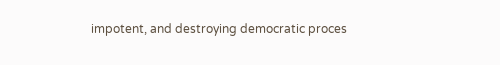impotent, and destroying democratic proces